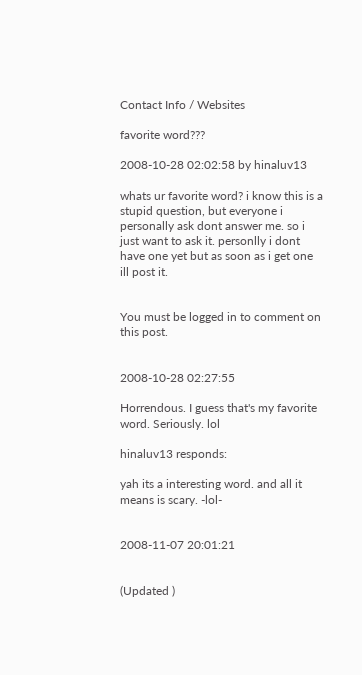Contact Info / Websites

favorite word???

2008-10-28 02:02:58 by hinaluv13

whats ur favorite word? i know this is a stupid question, but everyone i personally ask dont answer me. so i just want to ask it. personlly i dont have one yet but as soon as i get one ill post it.


You must be logged in to comment on this post.


2008-10-28 02:27:55

Horrendous. I guess that's my favorite word. Seriously. lol

hinaluv13 responds:

yah its a interesting word. and all it means is scary. -lol-


2008-11-07 20:01:21


(Updated )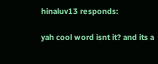hinaluv13 responds:

yah cool word isnt it? and its a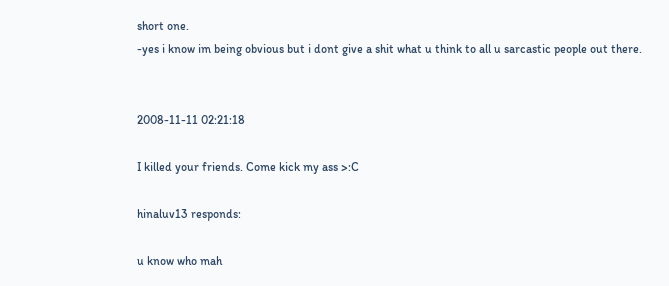short one.
-yes i know im being obvious but i dont give a shit what u think to all u sarcastic people out there.


2008-11-11 02:21:18

I killed your friends. Come kick my ass >:C

hinaluv13 responds:

u know who mah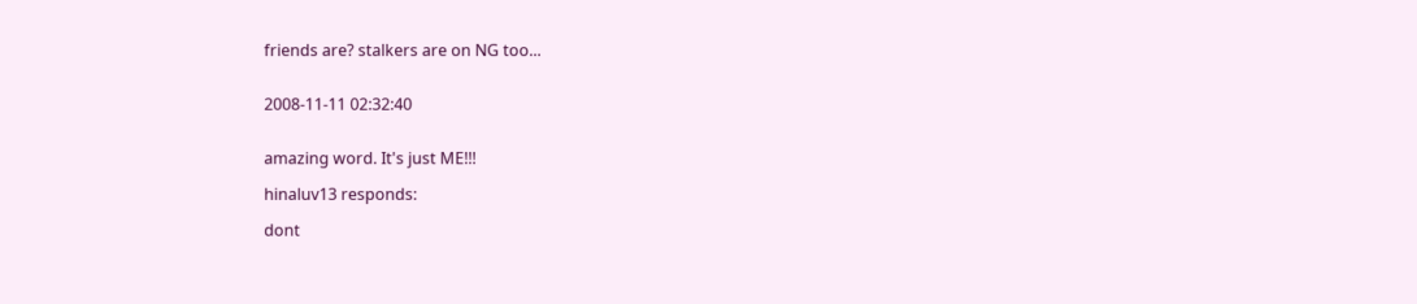friends are? stalkers are on NG too...


2008-11-11 02:32:40


amazing word. It's just ME!!!

hinaluv13 responds:

dont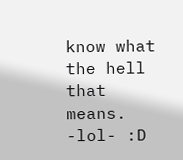know what the hell that means. -lol- :D